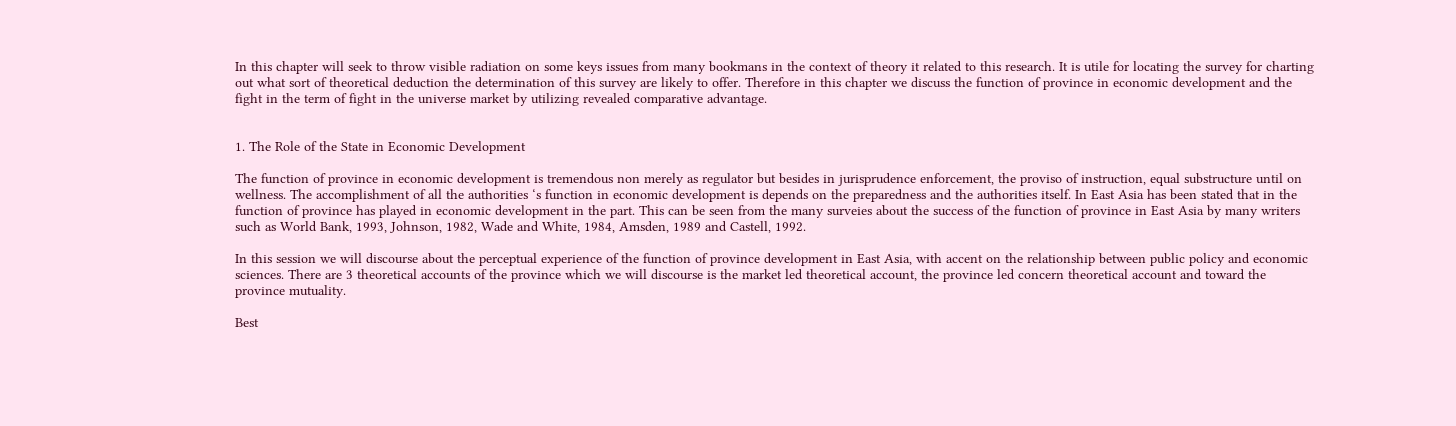In this chapter will seek to throw visible radiation on some keys issues from many bookmans in the context of theory it related to this research. It is utile for locating the survey for charting out what sort of theoretical deduction the determination of this survey are likely to offer. Therefore in this chapter we discuss the function of province in economic development and the fight in the term of fight in the universe market by utilizing revealed comparative advantage.


1. The Role of the State in Economic Development

The function of province in economic development is tremendous non merely as regulator but besides in jurisprudence enforcement, the proviso of instruction, equal substructure until on wellness. The accomplishment of all the authorities ‘s function in economic development is depends on the preparedness and the authorities itself. In East Asia has been stated that in the function of province has played in economic development in the part. This can be seen from the many surveies about the success of the function of province in East Asia by many writers such as World Bank, 1993, Johnson, 1982, Wade and White, 1984, Amsden, 1989 and Castell, 1992.

In this session we will discourse about the perceptual experience of the function of province development in East Asia, with accent on the relationship between public policy and economic sciences. There are 3 theoretical accounts of the province which we will discourse is the market led theoretical account, the province led concern theoretical account and toward the province mutuality.

Best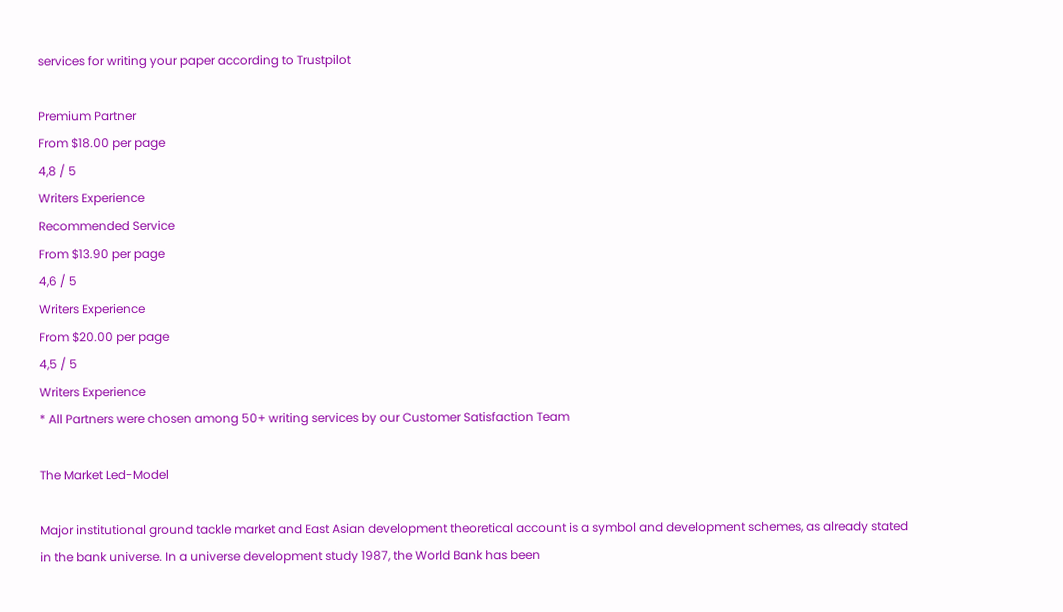services for writing your paper according to Trustpilot

Premium Partner
From $18.00 per page
4,8 / 5
Writers Experience
Recommended Service
From $13.90 per page
4,6 / 5
Writers Experience
From $20.00 per page
4,5 / 5
Writers Experience
* All Partners were chosen among 50+ writing services by our Customer Satisfaction Team

The Market Led-Model

Major institutional ground tackle market and East Asian development theoretical account is a symbol and development schemes, as already stated in the bank universe. In a universe development study 1987, the World Bank has been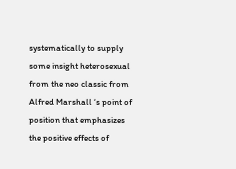systematically to supply some insight heterosexual from the neo classic from Alfred Marshall ‘s point of position that emphasizes the positive effects of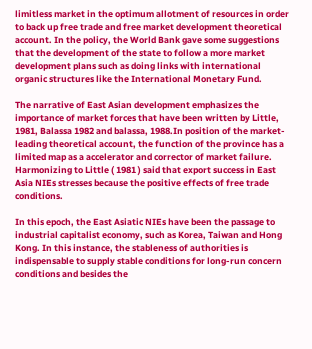limitless market in the optimum allotment of resources in order to back up free trade and free market development theoretical account. In the policy, the World Bank gave some suggestions that the development of the state to follow a more market development plans such as doing links with international organic structures like the International Monetary Fund.

The narrative of East Asian development emphasizes the importance of market forces that have been written by Little, 1981, Balassa 1982 and balassa, 1988.In position of the market-leading theoretical account, the function of the province has a limited map as a accelerator and corrector of market failure. Harmonizing to Little ( 1981 ) said that export success in East Asia NIEs stresses because the positive effects of free trade conditions.

In this epoch, the East Asiatic NIEs have been the passage to industrial capitalist economy, such as Korea, Taiwan and Hong Kong. In this instance, the stableness of authorities is indispensable to supply stable conditions for long-run concern conditions and besides the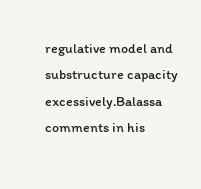regulative model and substructure capacity excessively.Balassa comments in his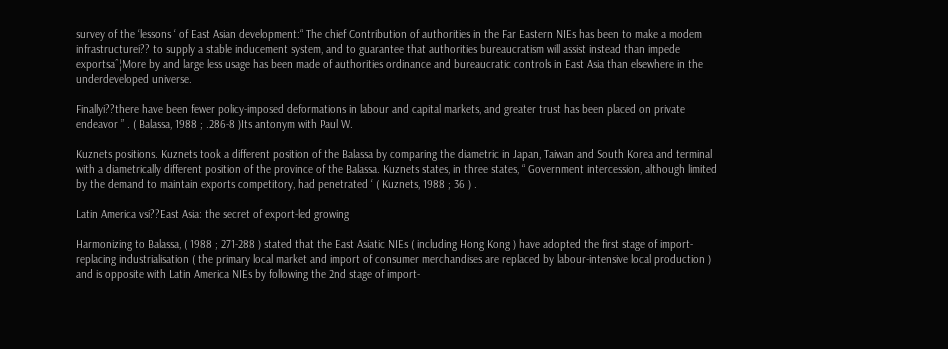survey of the ‘lessons ‘ of East Asian development:“ The chief Contribution of authorities in the Far Eastern NIEs has been to make a modem infrastructurei?? to supply a stable inducement system, and to guarantee that authorities bureaucratism will assist instead than impede exportsaˆ¦More by and large less usage has been made of authorities ordinance and bureaucratic controls in East Asia than elsewhere in the underdeveloped universe.

Finallyi??there have been fewer policy-imposed deformations in labour and capital markets, and greater trust has been placed on private endeavor ” . ( Balassa, 1988 ; .286-8 )Its antonym with Paul W.

Kuznets positions. Kuznets took a different position of the Balassa by comparing the diametric in Japan, Taiwan and South Korea and terminal with a diametrically different position of the province of the Balassa. Kuznets states, in three states, “ Government intercession, although limited by the demand to maintain exports competitory, had penetrated ‘ ( Kuznets, 1988 ; 36 ) .

Latin America vsi??East Asia: the secret of export-led growing

Harmonizing to Balassa, ( 1988 ; 271-288 ) stated that the East Asiatic NIEs ( including Hong Kong ) have adopted the first stage of import-replacing industrialisation ( the primary local market and import of consumer merchandises are replaced by labour-intensive local production ) and is opposite with Latin America NIEs by following the 2nd stage of import-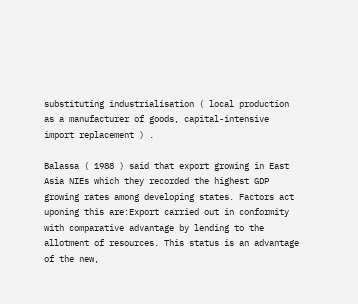substituting industrialisation ( local production as a manufacturer of goods, capital-intensive import replacement ) .

Balassa ( 1988 ) said that export growing in East Asia NIEs which they recorded the highest GDP growing rates among developing states. Factors act uponing this are:Export carried out in conformity with comparative advantage by lending to the allotment of resources. This status is an advantage of the new,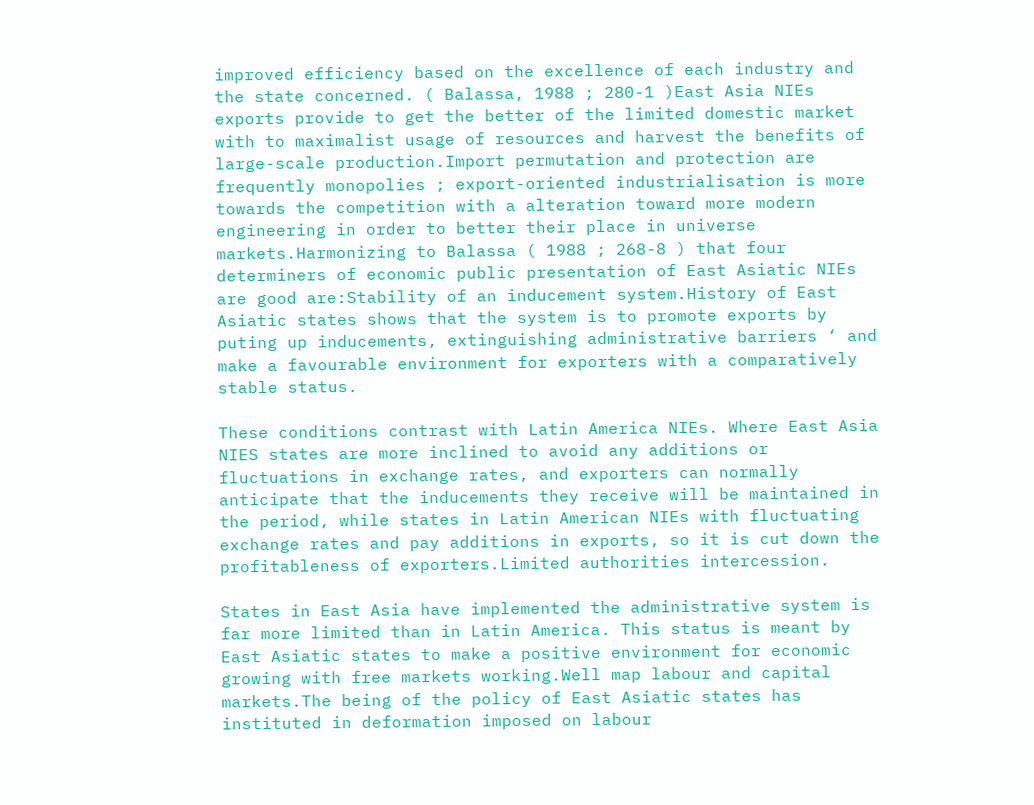improved efficiency based on the excellence of each industry and the state concerned. ( Balassa, 1988 ; 280-1 )East Asia NIEs exports provide to get the better of the limited domestic market with to maximalist usage of resources and harvest the benefits of large-scale production.Import permutation and protection are frequently monopolies ; export-oriented industrialisation is more towards the competition with a alteration toward more modern engineering in order to better their place in universe markets.Harmonizing to Balassa ( 1988 ; 268-8 ) that four determiners of economic public presentation of East Asiatic NIEs are good are:Stability of an inducement system.History of East Asiatic states shows that the system is to promote exports by puting up inducements, extinguishing administrative barriers ‘ and make a favourable environment for exporters with a comparatively stable status.

These conditions contrast with Latin America NIEs. Where East Asia NIES states are more inclined to avoid any additions or fluctuations in exchange rates, and exporters can normally anticipate that the inducements they receive will be maintained in the period, while states in Latin American NIEs with fluctuating exchange rates and pay additions in exports, so it is cut down the profitableness of exporters.Limited authorities intercession.

States in East Asia have implemented the administrative system is far more limited than in Latin America. This status is meant by East Asiatic states to make a positive environment for economic growing with free markets working.Well map labour and capital markets.The being of the policy of East Asiatic states has instituted in deformation imposed on labour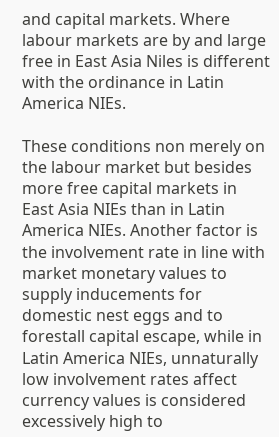and capital markets. Where labour markets are by and large free in East Asia Niles is different with the ordinance in Latin America NIEs.

These conditions non merely on the labour market but besides more free capital markets in East Asia NIEs than in Latin America NIEs. Another factor is the involvement rate in line with market monetary values to supply inducements for domestic nest eggs and to forestall capital escape, while in Latin America NIEs, unnaturally low involvement rates affect currency values is considered excessively high to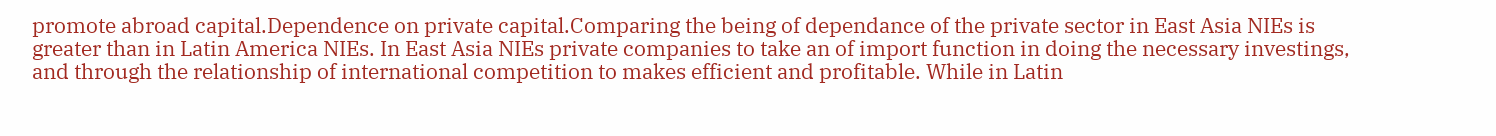promote abroad capital.Dependence on private capital.Comparing the being of dependance of the private sector in East Asia NIEs is greater than in Latin America NIEs. In East Asia NIEs private companies to take an of import function in doing the necessary investings, and through the relationship of international competition to makes efficient and profitable. While in Latin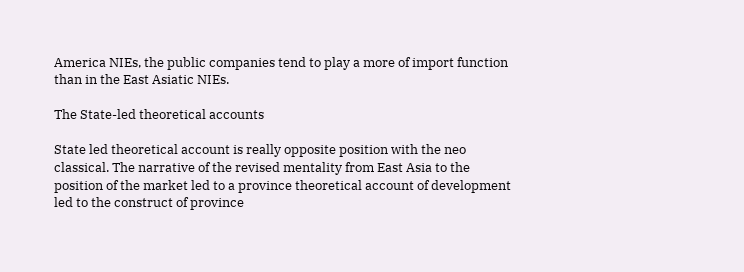America NIEs, the public companies tend to play a more of import function than in the East Asiatic NIEs.

The State-led theoretical accounts

State led theoretical account is really opposite position with the neo classical. The narrative of the revised mentality from East Asia to the position of the market led to a province theoretical account of development led to the construct of province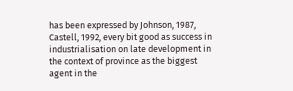has been expressed by Johnson, 1987, Castell, 1992, every bit good as success in industrialisation on late development in the context of province as the biggest agent in the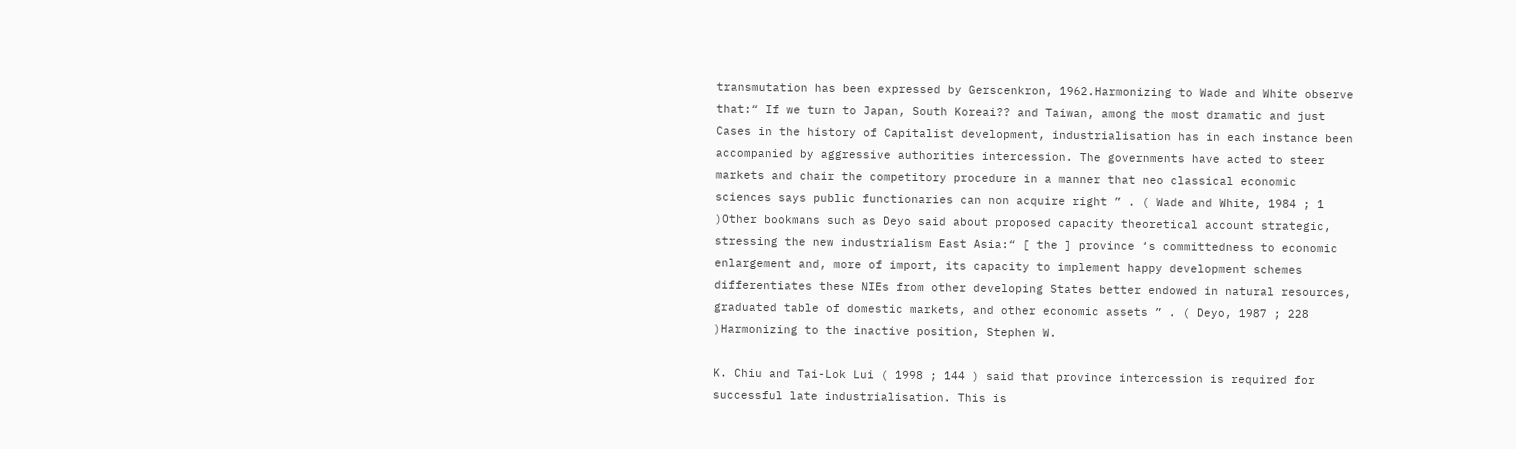transmutation has been expressed by Gerscenkron, 1962.Harmonizing to Wade and White observe that:“ If we turn to Japan, South Koreai?? and Taiwan, among the most dramatic and just Cases in the history of Capitalist development, industrialisation has in each instance been accompanied by aggressive authorities intercession. The governments have acted to steer markets and chair the competitory procedure in a manner that neo classical economic sciences says public functionaries can non acquire right ” . ( Wade and White, 1984 ; 1 )Other bookmans such as Deyo said about proposed capacity theoretical account strategic, stressing the new industrialism East Asia:“ [ the ] province ‘s committedness to economic enlargement and, more of import, its capacity to implement happy development schemes differentiates these NIEs from other developing States better endowed in natural resources, graduated table of domestic markets, and other economic assets ” . ( Deyo, 1987 ; 228 )Harmonizing to the inactive position, Stephen W.

K. Chiu and Tai-Lok Lui ( 1998 ; 144 ) said that province intercession is required for successful late industrialisation. This is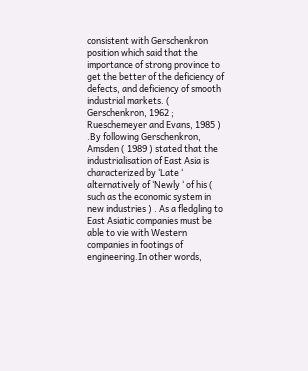consistent with Gerschenkron position which said that the importance of strong province to get the better of the deficiency of defects, and deficiency of smooth industrial markets. ( Gerschenkron, 1962 ; Rueschemeyer and Evans, 1985 ) .By following Gerschenkron, Amsden ( 1989 ) stated that the industrialisation of East Asia is characterized by ‘Late ‘ alternatively of ‘Newly ‘ of his ( such as the economic system in new industries ) . As a fledgling to East Asiatic companies must be able to vie with Western companies in footings of engineering.In other words,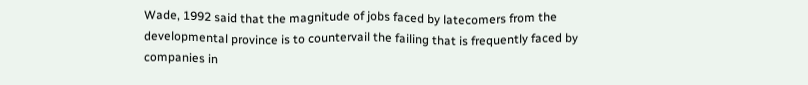Wade, 1992 said that the magnitude of jobs faced by latecomers from the developmental province is to countervail the failing that is frequently faced by companies in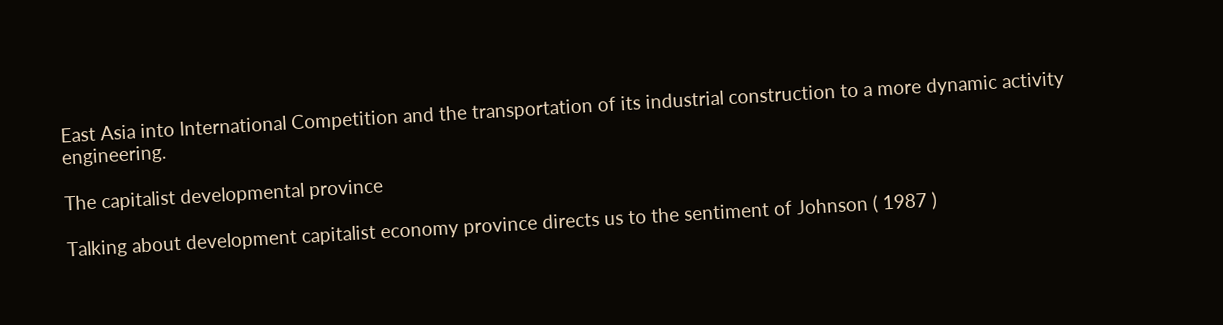East Asia into International Competition and the transportation of its industrial construction to a more dynamic activity engineering.

The capitalist developmental province

Talking about development capitalist economy province directs us to the sentiment of Johnson ( 1987 )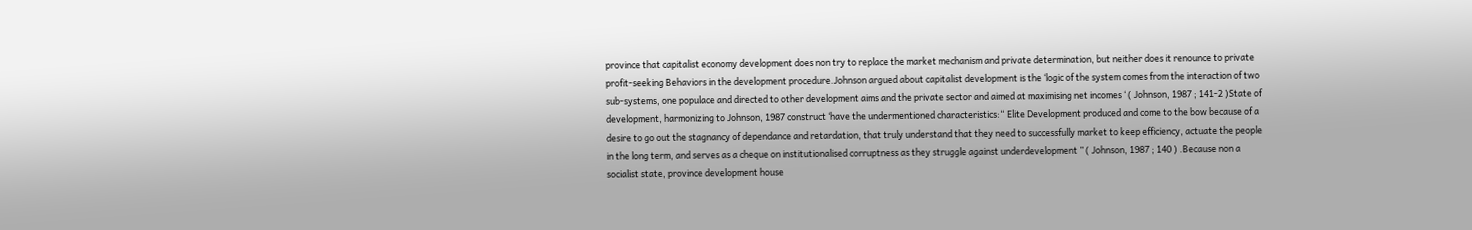province that capitalist economy development does non try to replace the market mechanism and private determination, but neither does it renounce to private profit-seeking Behaviors in the development procedure.Johnson argued about capitalist development is the ‘logic of the system comes from the interaction of two sub-systems, one populace and directed to other development aims and the private sector and aimed at maximising net incomes ‘ ( Johnson, 1987 ; 141-2 )State of development, harmonizing to Johnson, 1987 construct ‘have the undermentioned characteristics:“ Elite Development produced and come to the bow because of a desire to go out the stagnancy of dependance and retardation, that truly understand that they need to successfully market to keep efficiency, actuate the people in the long term, and serves as a cheque on institutionalised corruptness as they struggle against underdevelopment ” ( Johnson, 1987 ; 140 ) .Because non a socialist state, province development house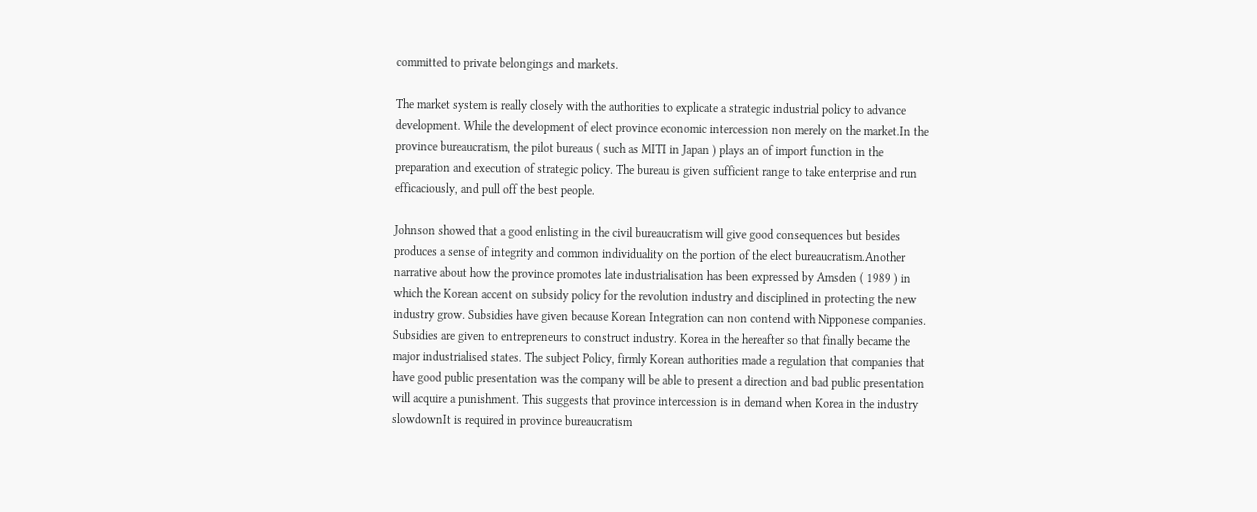committed to private belongings and markets.

The market system is really closely with the authorities to explicate a strategic industrial policy to advance development. While the development of elect province economic intercession non merely on the market.In the province bureaucratism, the pilot bureaus ( such as MITI in Japan ) plays an of import function in the preparation and execution of strategic policy. The bureau is given sufficient range to take enterprise and run efficaciously, and pull off the best people.

Johnson showed that a good enlisting in the civil bureaucratism will give good consequences but besides produces a sense of integrity and common individuality on the portion of the elect bureaucratism.Another narrative about how the province promotes late industrialisation has been expressed by Amsden ( 1989 ) in which the Korean accent on subsidy policy for the revolution industry and disciplined in protecting the new industry grow. Subsidies have given because Korean Integration can non contend with Nipponese companies. Subsidies are given to entrepreneurs to construct industry. Korea in the hereafter so that finally became the major industrialised states. The subject Policy, firmly Korean authorities made a regulation that companies that have good public presentation was the company will be able to present a direction and bad public presentation will acquire a punishment. This suggests that province intercession is in demand when Korea in the industry slowdownIt is required in province bureaucratism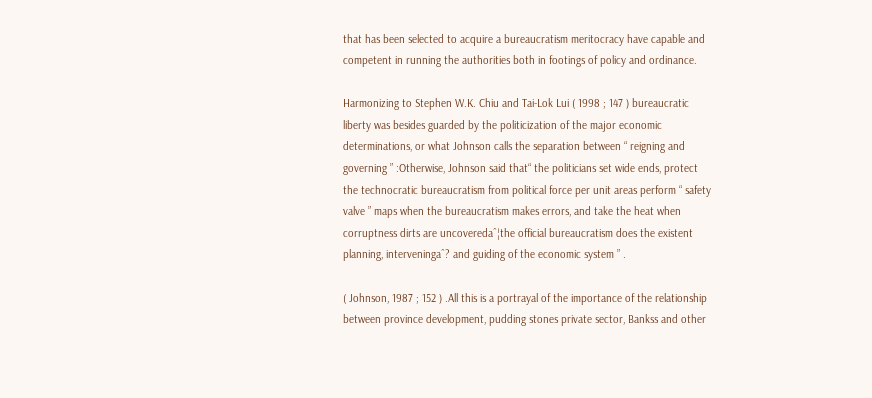that has been selected to acquire a bureaucratism meritocracy have capable and competent in running the authorities both in footings of policy and ordinance.

Harmonizing to Stephen W.K. Chiu and Tai-Lok Lui ( 1998 ; 147 ) bureaucratic liberty was besides guarded by the politicization of the major economic determinations, or what Johnson calls the separation between “ reigning and governing ” :Otherwise, Johnson said that“ the politicians set wide ends, protect the technocratic bureaucratism from political force per unit areas perform “ safety valve ” maps when the bureaucratism makes errors, and take the heat when corruptness dirts are uncoveredaˆ¦the official bureaucratism does the existent planning, interveningaˆ? and guiding of the economic system ” .

( Johnson, 1987 ; 152 ) .All this is a portrayal of the importance of the relationship between province development, pudding stones private sector, Bankss and other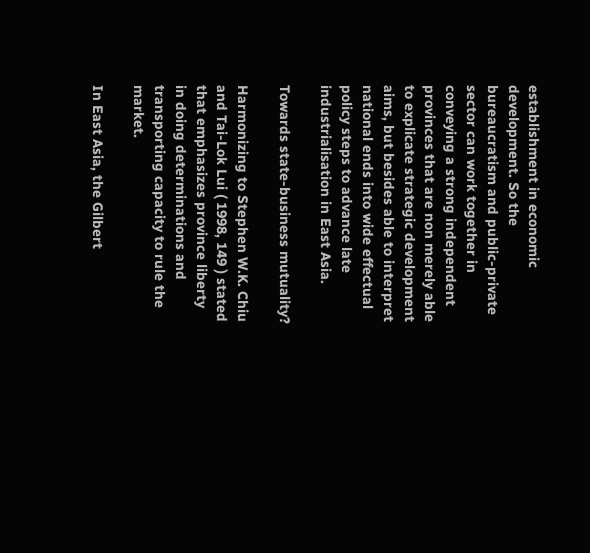establishment in economic development. So the bureaucratism and public-private sector can work together in conveying a strong independent provinces that are non merely able to explicate strategic development aims, but besides able to interpret national ends into wide effectual policy steps to advance late industrialisation in East Asia.

Towards state-business mutuality?

Harmonizing to Stephen W.K. Chiu and Tai-Lok Lui ( 1998, 149 ) stated that emphasizes province liberty in doing determinations and transporting capacity to rule the market.

In East Asia, the Gilbert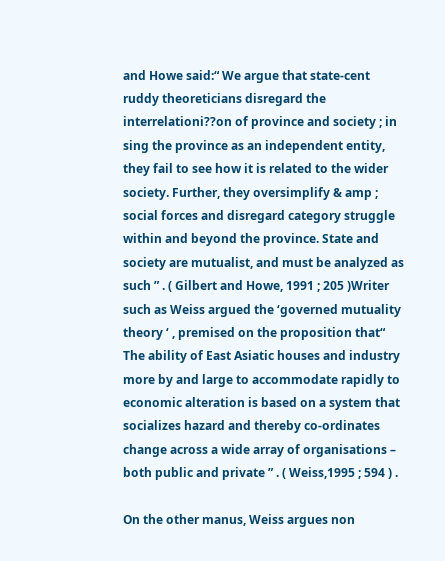and Howe said:“ We argue that state-cent ruddy theoreticians disregard the interrelationi??on of province and society ; in sing the province as an independent entity, they fail to see how it is related to the wider society. Further, they oversimplify & amp ; social forces and disregard category struggle within and beyond the province. State and society are mutualist, and must be analyzed as such ” . ( Gilbert and Howe, 1991 ; 205 )Writer such as Weiss argued the ‘governed mutuality theory ‘ , premised on the proposition that“ The ability of East Asiatic houses and industry more by and large to accommodate rapidly to economic alteration is based on a system that socializes hazard and thereby co-ordinates change across a wide array of organisations – both public and private ” . ( Weiss,1995 ; 594 ) .

On the other manus, Weiss argues non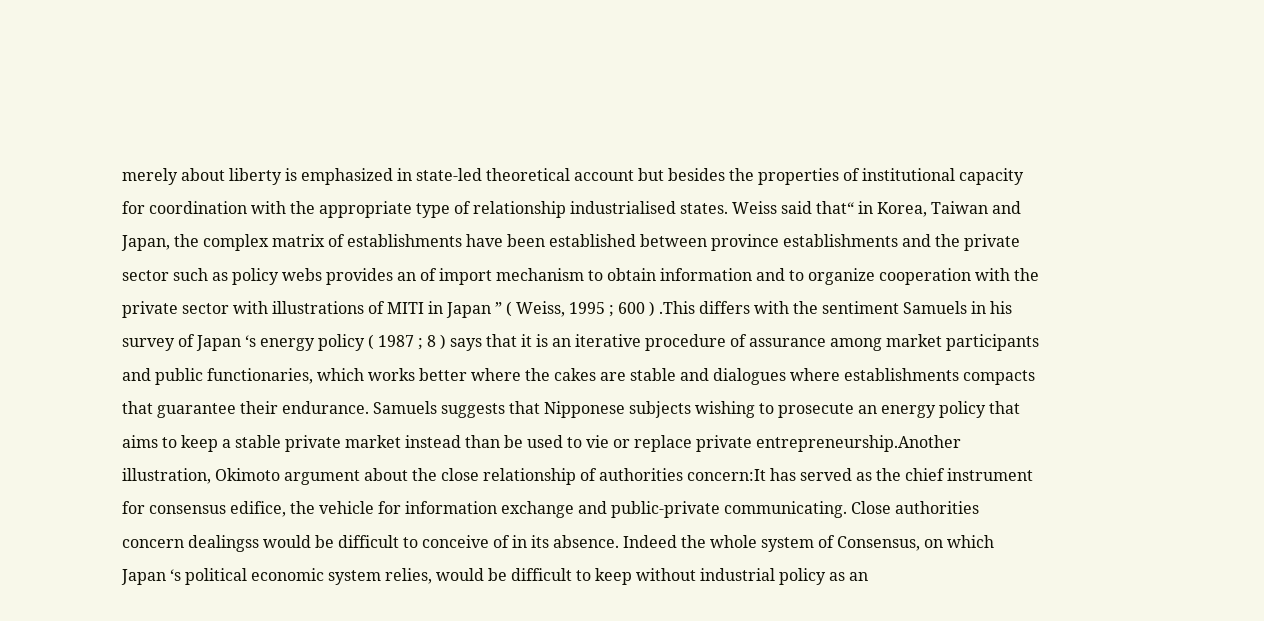merely about liberty is emphasized in state-led theoretical account but besides the properties of institutional capacity for coordination with the appropriate type of relationship industrialised states. Weiss said that“ in Korea, Taiwan and Japan, the complex matrix of establishments have been established between province establishments and the private sector such as policy webs provides an of import mechanism to obtain information and to organize cooperation with the private sector with illustrations of MITI in Japan ” ( Weiss, 1995 ; 600 ) .This differs with the sentiment Samuels in his survey of Japan ‘s energy policy ( 1987 ; 8 ) says that it is an iterative procedure of assurance among market participants and public functionaries, which works better where the cakes are stable and dialogues where establishments compacts that guarantee their endurance. Samuels suggests that Nipponese subjects wishing to prosecute an energy policy that aims to keep a stable private market instead than be used to vie or replace private entrepreneurship.Another illustration, Okimoto argument about the close relationship of authorities concern:It has served as the chief instrument for consensus edifice, the vehicle for information exchange and public-private communicating. Close authorities concern dealingss would be difficult to conceive of in its absence. Indeed the whole system of Consensus, on which Japan ‘s political economic system relies, would be difficult to keep without industrial policy as an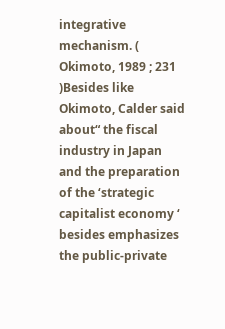integrative mechanism. ( Okimoto, 1989 ; 231 )Besides like Okimoto, Calder said about“ the fiscal industry in Japan and the preparation of the ‘strategic capitalist economy ‘ besides emphasizes the public-private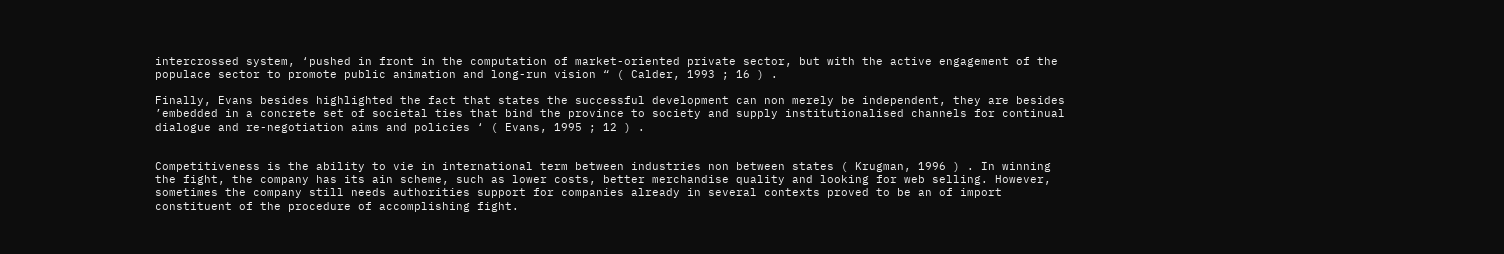intercrossed system, ‘pushed in front in the computation of market-oriented private sector, but with the active engagement of the populace sector to promote public animation and long-run vision “ ( Calder, 1993 ; 16 ) .

Finally, Evans besides highlighted the fact that states the successful development can non merely be independent, they are besides ’embedded in a concrete set of societal ties that bind the province to society and supply institutionalised channels for continual dialogue and re-negotiation aims and policies ‘ ( Evans, 1995 ; 12 ) .


Competitiveness is the ability to vie in international term between industries non between states ( Krugman, 1996 ) . In winning the fight, the company has its ain scheme, such as lower costs, better merchandise quality and looking for web selling. However, sometimes the company still needs authorities support for companies already in several contexts proved to be an of import constituent of the procedure of accomplishing fight.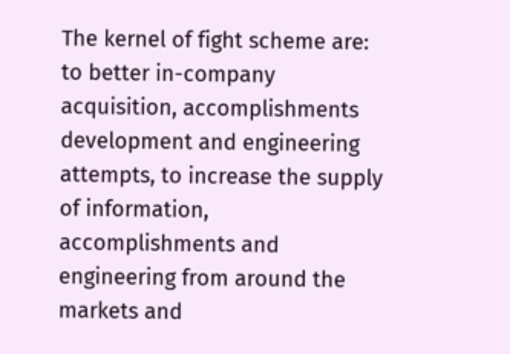The kernel of fight scheme are: to better in-company acquisition, accomplishments development and engineering attempts, to increase the supply of information, accomplishments and engineering from around the markets and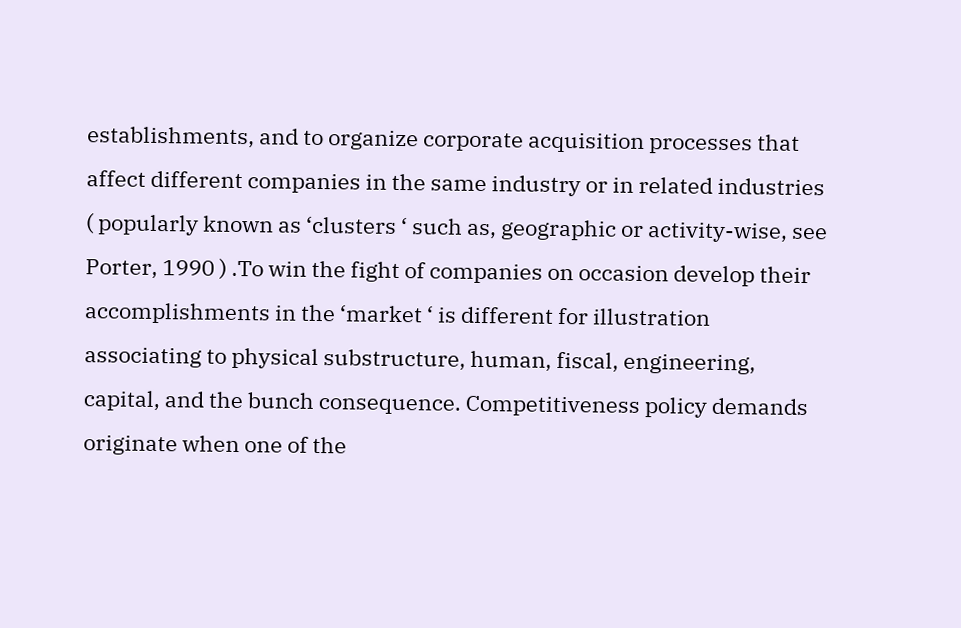establishments, and to organize corporate acquisition processes that affect different companies in the same industry or in related industries ( popularly known as ‘clusters ‘ such as, geographic or activity-wise, see Porter, 1990 ) .To win the fight of companies on occasion develop their accomplishments in the ‘market ‘ is different for illustration associating to physical substructure, human, fiscal, engineering, capital, and the bunch consequence. Competitiveness policy demands originate when one of the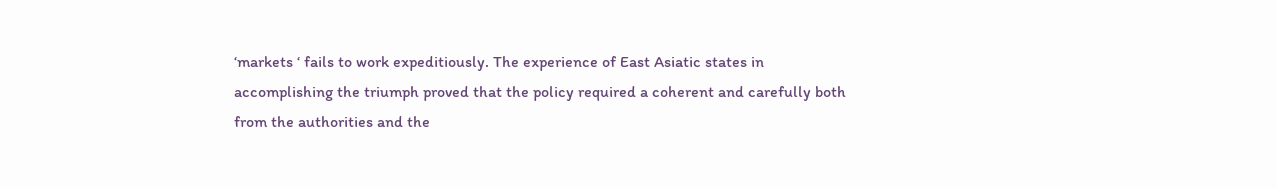‘markets ‘ fails to work expeditiously. The experience of East Asiatic states in accomplishing the triumph proved that the policy required a coherent and carefully both from the authorities and the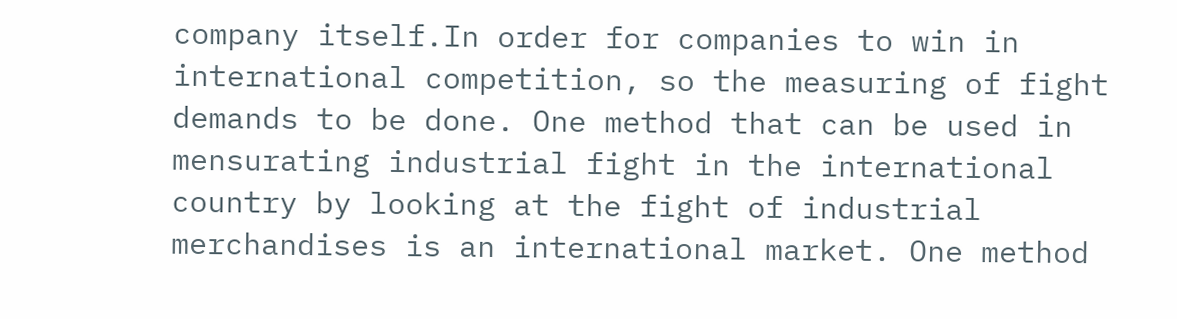company itself.In order for companies to win in international competition, so the measuring of fight demands to be done. One method that can be used in mensurating industrial fight in the international country by looking at the fight of industrial merchandises is an international market. One method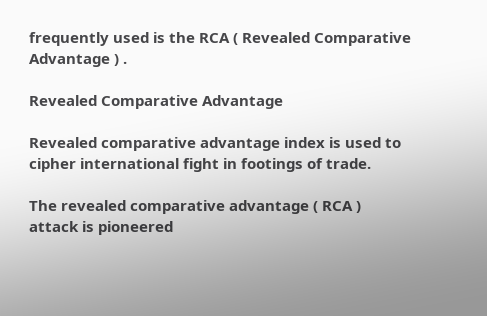frequently used is the RCA ( Revealed Comparative Advantage ) .

Revealed Comparative Advantage

Revealed comparative advantage index is used to cipher international fight in footings of trade.

The revealed comparative advantage ( RCA ) attack is pioneered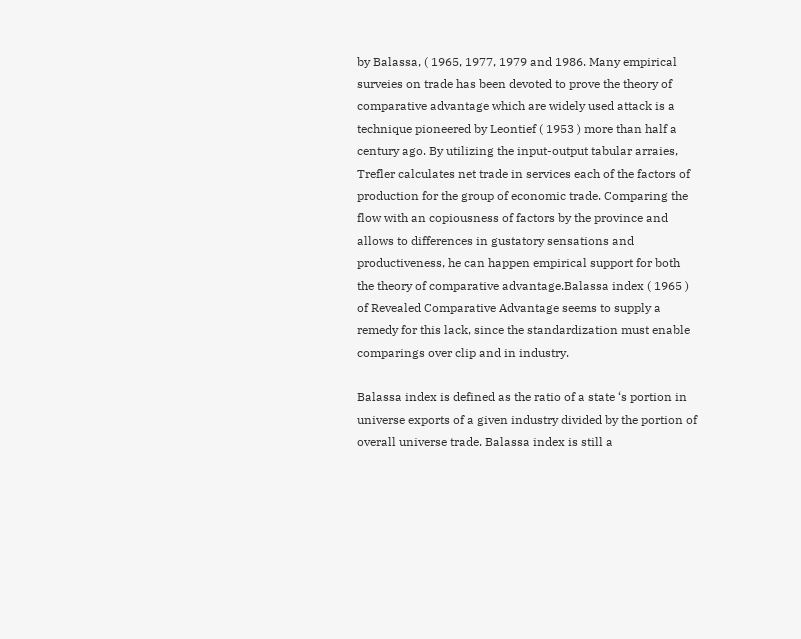by Balassa, ( 1965, 1977, 1979 and 1986. Many empirical surveies on trade has been devoted to prove the theory of comparative advantage which are widely used attack is a technique pioneered by Leontief ( 1953 ) more than half a century ago. By utilizing the input-output tabular arraies, Trefler calculates net trade in services each of the factors of production for the group of economic trade. Comparing the flow with an copiousness of factors by the province and allows to differences in gustatory sensations and productiveness, he can happen empirical support for both the theory of comparative advantage.Balassa index ( 1965 ) of Revealed Comparative Advantage seems to supply a remedy for this lack, since the standardization must enable comparings over clip and in industry.

Balassa index is defined as the ratio of a state ‘s portion in universe exports of a given industry divided by the portion of overall universe trade. Balassa index is still a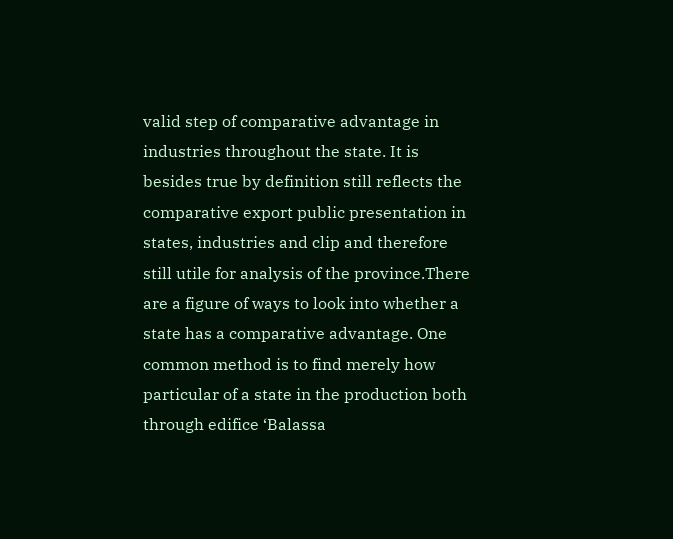valid step of comparative advantage in industries throughout the state. It is besides true by definition still reflects the comparative export public presentation in states, industries and clip and therefore still utile for analysis of the province.There are a figure of ways to look into whether a state has a comparative advantage. One common method is to find merely how particular of a state in the production both through edifice ‘Balassa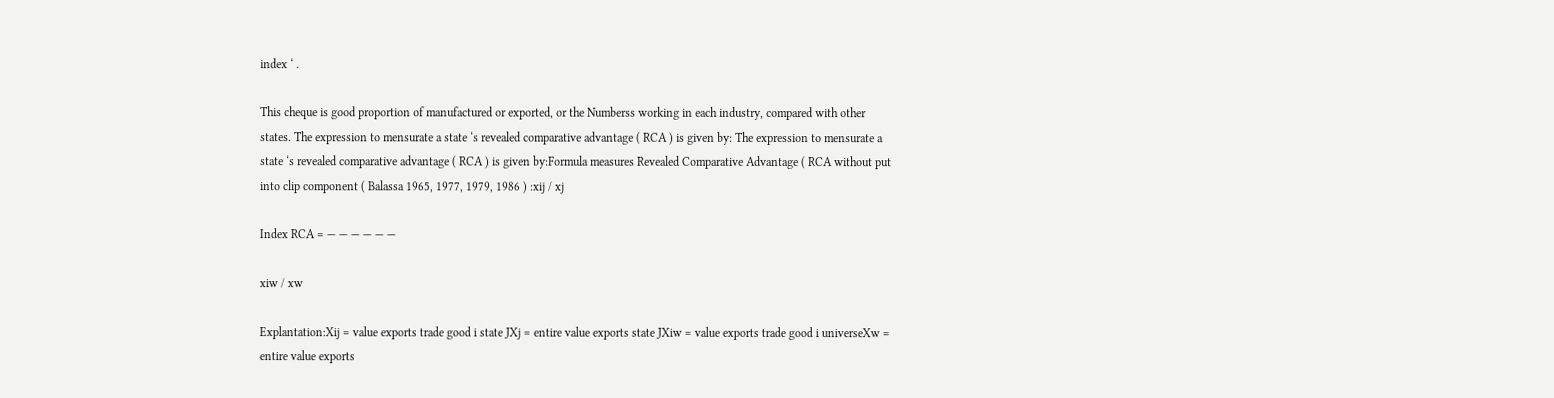index ‘ .

This cheque is good proportion of manufactured or exported, or the Numberss working in each industry, compared with other states. The expression to mensurate a state ‘s revealed comparative advantage ( RCA ) is given by: The expression to mensurate a state ‘s revealed comparative advantage ( RCA ) is given by:Formula measures Revealed Comparative Advantage ( RCA without put into clip component ( Balassa 1965, 1977, 1979, 1986 ) :xij / xj

Index RCA = — — — — — —

xiw / xw

Explantation:Xij = value exports trade good i state JXj = entire value exports state JXiw = value exports trade good i universeXw = entire value exports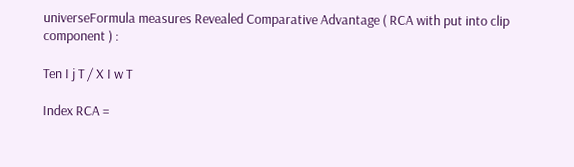universeFormula measures Revealed Comparative Advantage ( RCA with put into clip component ) :

Ten I j T / X I w T

Index RCA =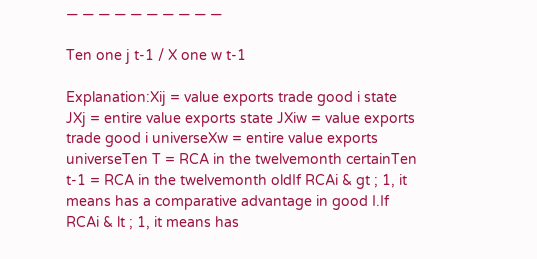— — — — — — — — — —

Ten one j t-1 / X one w t-1

Explanation:Xij = value exports trade good i state JXj = entire value exports state JXiw = value exports trade good i universeXw = entire value exports universeTen T = RCA in the twelvemonth certainTen t-1 = RCA in the twelvemonth oldIf RCAi & gt ; 1, it means has a comparative advantage in good I.If RCAi & lt ; 1, it means has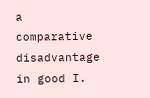a comparative disadvantage in good I.